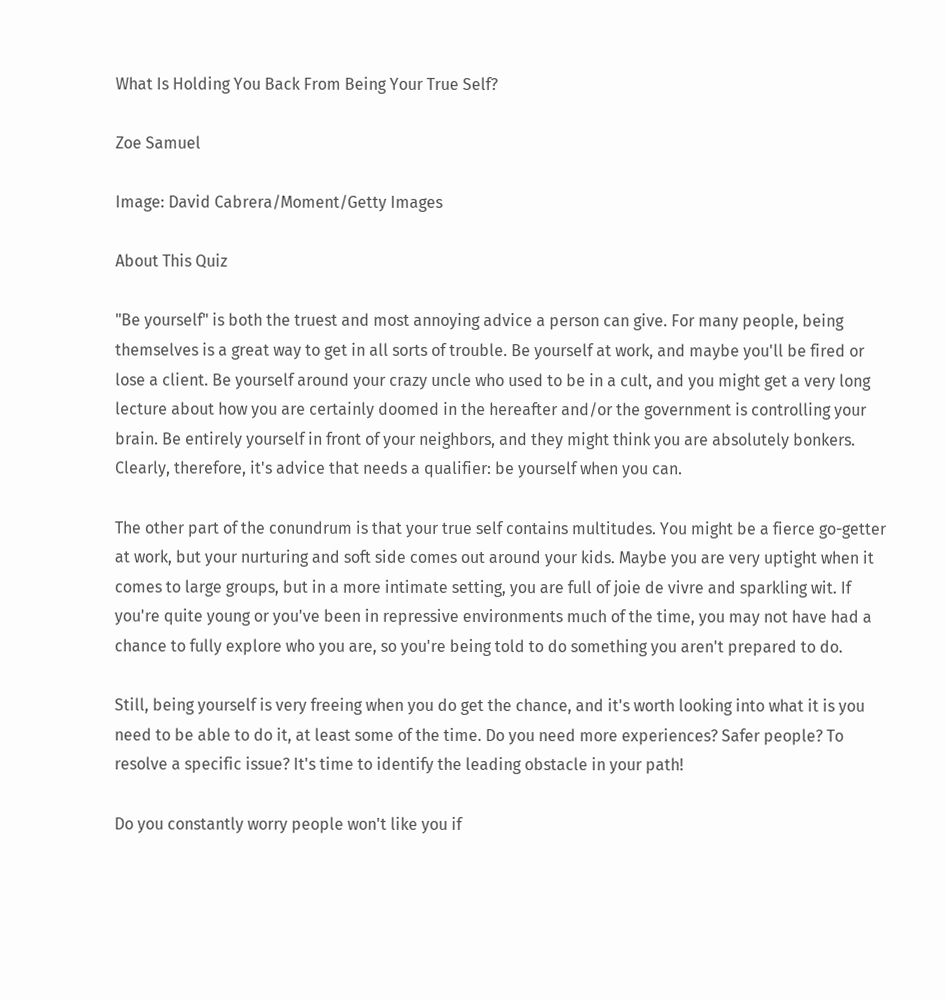What Is Holding You Back From Being Your True Self?

Zoe Samuel

Image: David Cabrera/Moment/Getty Images

About This Quiz

"Be yourself" is both the truest and most annoying advice a person can give. For many people, being themselves is a great way to get in all sorts of trouble. Be yourself at work, and maybe you'll be fired or lose a client. Be yourself around your crazy uncle who used to be in a cult, and you might get a very long lecture about how you are certainly doomed in the hereafter and/or the government is controlling your brain. Be entirely yourself in front of your neighbors, and they might think you are absolutely bonkers. Clearly, therefore, it's advice that needs a qualifier: be yourself when you can.

The other part of the conundrum is that your true self contains multitudes. You might be a fierce go-getter at work, but your nurturing and soft side comes out around your kids. Maybe you are very uptight when it comes to large groups, but in a more intimate setting, you are full of joie de vivre and sparkling wit. If you're quite young or you've been in repressive environments much of the time, you may not have had a chance to fully explore who you are, so you're being told to do something you aren't prepared to do.

Still, being yourself is very freeing when you do get the chance, and it's worth looking into what it is you need to be able to do it, at least some of the time. Do you need more experiences? Safer people? To resolve a specific issue? It's time to identify the leading obstacle in your path!

Do you constantly worry people won't like you if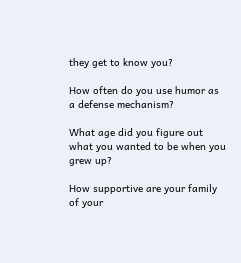they get to know you?

How often do you use humor as a defense mechanism?

What age did you figure out what you wanted to be when you grew up?

How supportive are your family of your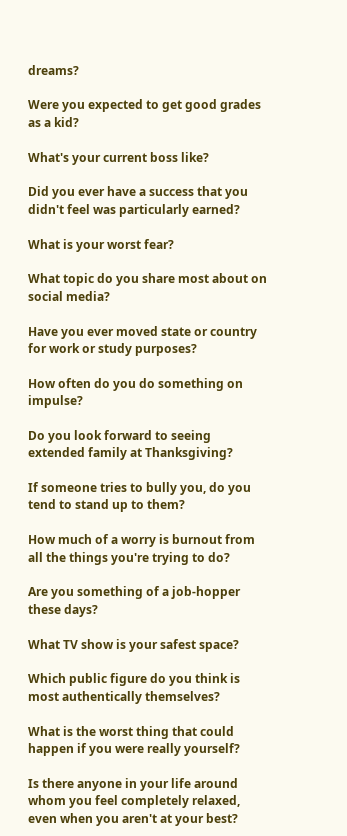dreams?

Were you expected to get good grades as a kid?

What's your current boss like?

Did you ever have a success that you didn't feel was particularly earned?

What is your worst fear?

What topic do you share most about on social media?

Have you ever moved state or country for work or study purposes?

How often do you do something on impulse?

Do you look forward to seeing extended family at Thanksgiving?

If someone tries to bully you, do you tend to stand up to them?

How much of a worry is burnout from all the things you're trying to do?

Are you something of a job-hopper these days?

What TV show is your safest space?

Which public figure do you think is most authentically themselves?

What is the worst thing that could happen if you were really yourself?

Is there anyone in your life around whom you feel completely relaxed, even when you aren't at your best?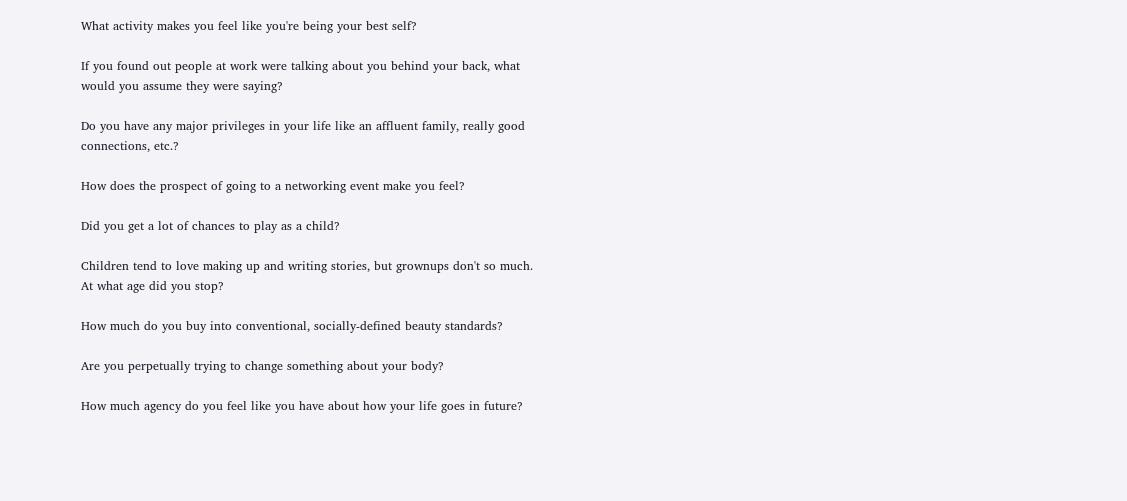What activity makes you feel like you're being your best self?

If you found out people at work were talking about you behind your back, what would you assume they were saying?

Do you have any major privileges in your life like an affluent family, really good connections, etc.?

How does the prospect of going to a networking event make you feel?

Did you get a lot of chances to play as a child?

Children tend to love making up and writing stories, but grownups don't so much. At what age did you stop?

How much do you buy into conventional, socially-defined beauty standards?

Are you perpetually trying to change something about your body?

How much agency do you feel like you have about how your life goes in future?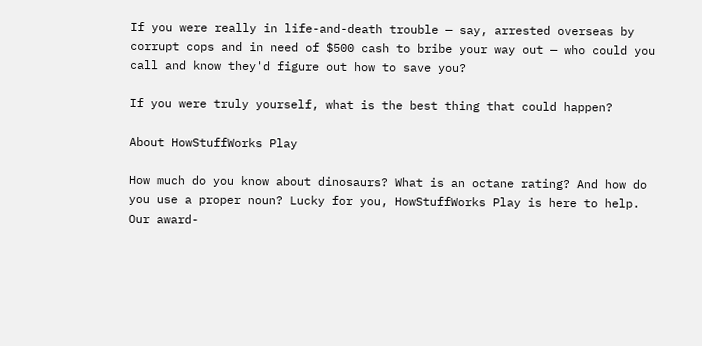If you were really in life-and-death trouble — say, arrested overseas by corrupt cops and in need of $500 cash to bribe your way out — who could you call and know they'd figure out how to save you?

If you were truly yourself, what is the best thing that could happen?

About HowStuffWorks Play

How much do you know about dinosaurs? What is an octane rating? And how do you use a proper noun? Lucky for you, HowStuffWorks Play is here to help. Our award-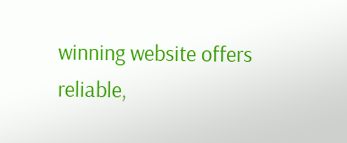winning website offers reliable,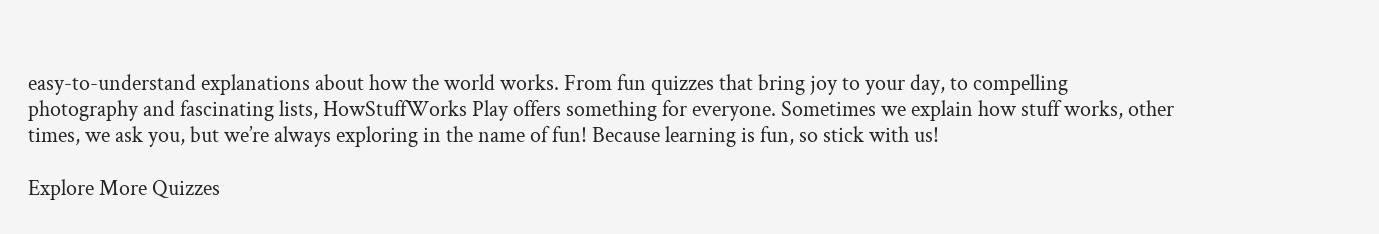easy-to-understand explanations about how the world works. From fun quizzes that bring joy to your day, to compelling photography and fascinating lists, HowStuffWorks Play offers something for everyone. Sometimes we explain how stuff works, other times, we ask you, but we’re always exploring in the name of fun! Because learning is fun, so stick with us!

Explore More Quizzes